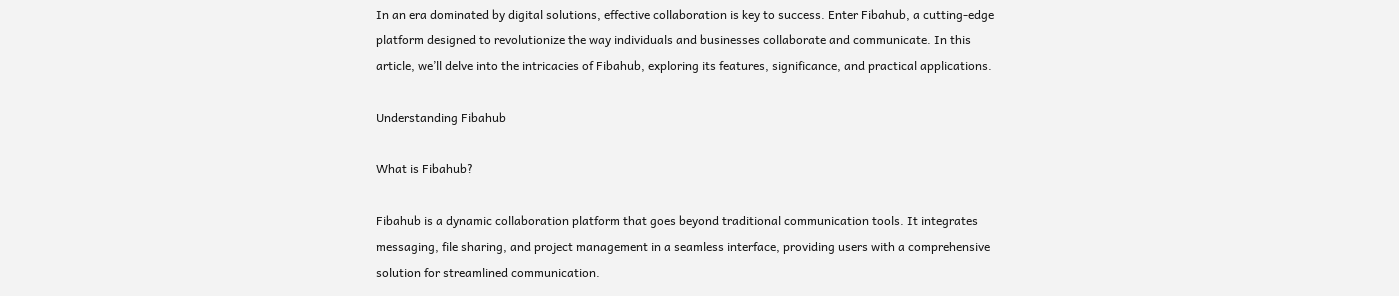In an era dominated by digital solutions, effective collaboration is key to success. Enter Fibahub, a cutting-edge platform designed to revolutionize the way individuals and businesses collaborate and communicate. In this article, we’ll delve into the intricacies of Fibahub, exploring its features, significance, and practical applications.

Understanding Fibahub

What is Fibahub?

Fibahub is a dynamic collaboration platform that goes beyond traditional communication tools. It integrates messaging, file sharing, and project management in a seamless interface, providing users with a comprehensive solution for streamlined communication.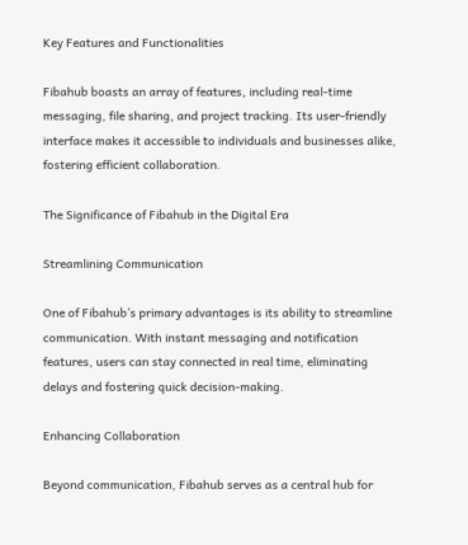Key Features and Functionalities

Fibahub boasts an array of features, including real-time messaging, file sharing, and project tracking. Its user-friendly interface makes it accessible to individuals and businesses alike, fostering efficient collaboration.

The Significance of Fibahub in the Digital Era

Streamlining Communication

One of Fibahub’s primary advantages is its ability to streamline communication. With instant messaging and notification features, users can stay connected in real time, eliminating delays and fostering quick decision-making.

Enhancing Collaboration

Beyond communication, Fibahub serves as a central hub for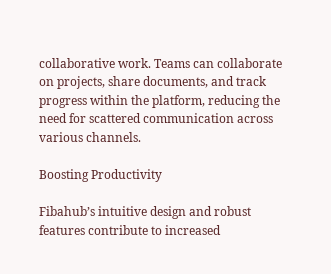collaborative work. Teams can collaborate on projects, share documents, and track progress within the platform, reducing the need for scattered communication across various channels.

Boosting Productivity

Fibahub’s intuitive design and robust features contribute to increased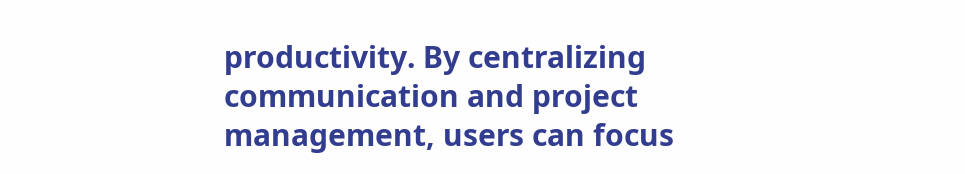productivity. By centralizing communication and project management, users can focus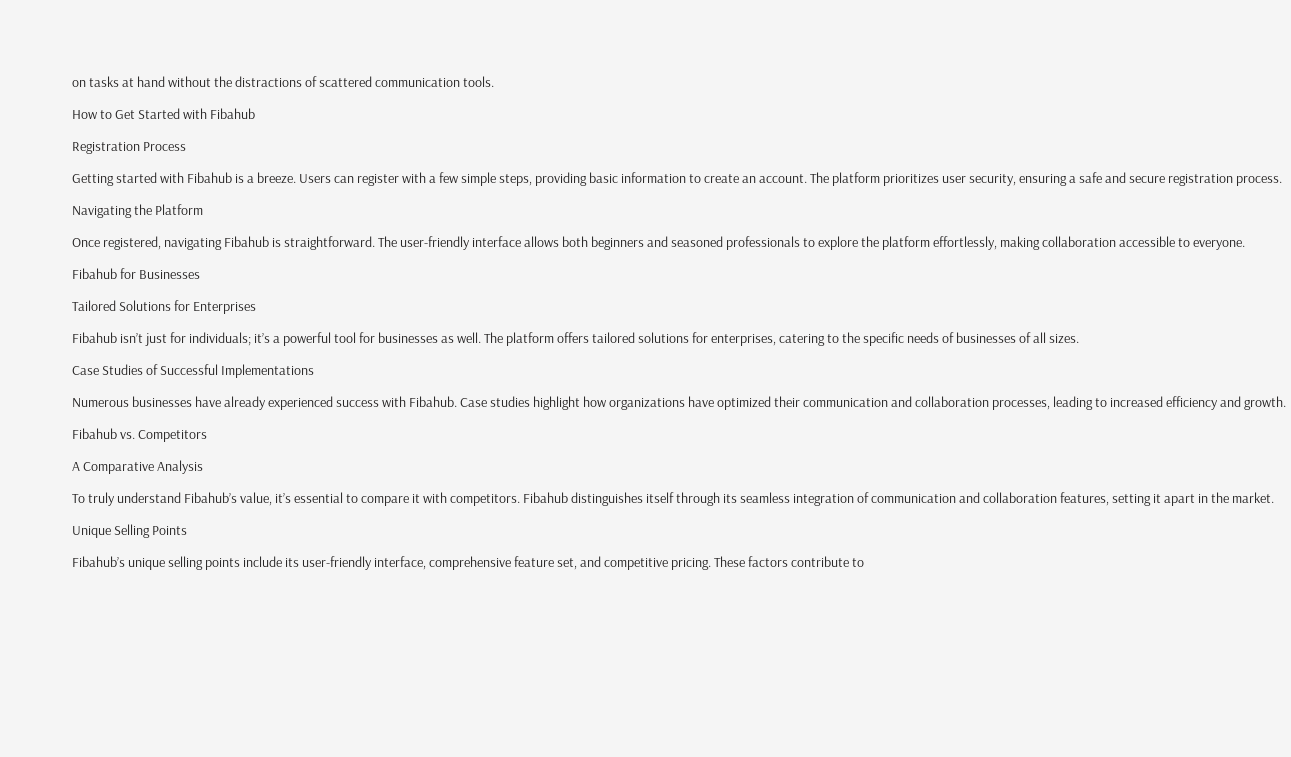on tasks at hand without the distractions of scattered communication tools.

How to Get Started with Fibahub

Registration Process

Getting started with Fibahub is a breeze. Users can register with a few simple steps, providing basic information to create an account. The platform prioritizes user security, ensuring a safe and secure registration process.

Navigating the Platform

Once registered, navigating Fibahub is straightforward. The user-friendly interface allows both beginners and seasoned professionals to explore the platform effortlessly, making collaboration accessible to everyone.

Fibahub for Businesses

Tailored Solutions for Enterprises

Fibahub isn’t just for individuals; it’s a powerful tool for businesses as well. The platform offers tailored solutions for enterprises, catering to the specific needs of businesses of all sizes.

Case Studies of Successful Implementations

Numerous businesses have already experienced success with Fibahub. Case studies highlight how organizations have optimized their communication and collaboration processes, leading to increased efficiency and growth.

Fibahub vs. Competitors

A Comparative Analysis

To truly understand Fibahub’s value, it’s essential to compare it with competitors. Fibahub distinguishes itself through its seamless integration of communication and collaboration features, setting it apart in the market.

Unique Selling Points

Fibahub’s unique selling points include its user-friendly interface, comprehensive feature set, and competitive pricing. These factors contribute to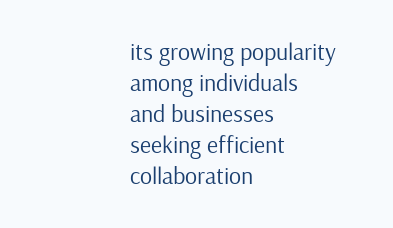its growing popularity among individuals and businesses seeking efficient collaboration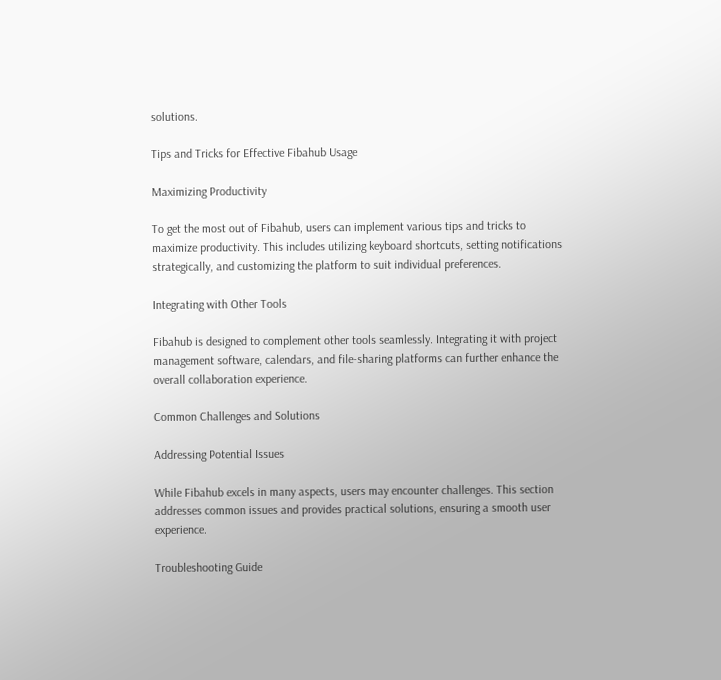solutions.

Tips and Tricks for Effective Fibahub Usage

Maximizing Productivity

To get the most out of Fibahub, users can implement various tips and tricks to maximize productivity. This includes utilizing keyboard shortcuts, setting notifications strategically, and customizing the platform to suit individual preferences.

Integrating with Other Tools

Fibahub is designed to complement other tools seamlessly. Integrating it with project management software, calendars, and file-sharing platforms can further enhance the overall collaboration experience.

Common Challenges and Solutions

Addressing Potential Issues

While Fibahub excels in many aspects, users may encounter challenges. This section addresses common issues and provides practical solutions, ensuring a smooth user experience.

Troubleshooting Guide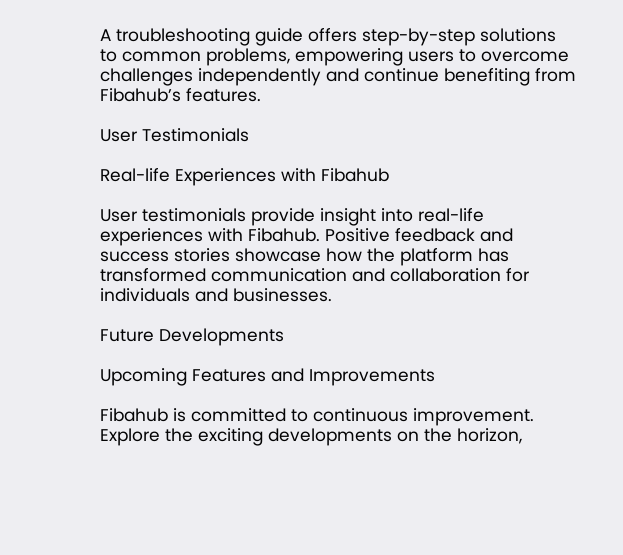A troubleshooting guide offers step-by-step solutions to common problems, empowering users to overcome challenges independently and continue benefiting from Fibahub’s features.

User Testimonials

Real-life Experiences with Fibahub

User testimonials provide insight into real-life experiences with Fibahub. Positive feedback and success stories showcase how the platform has transformed communication and collaboration for individuals and businesses.

Future Developments

Upcoming Features and Improvements

Fibahub is committed to continuous improvement. Explore the exciting developments on the horizon,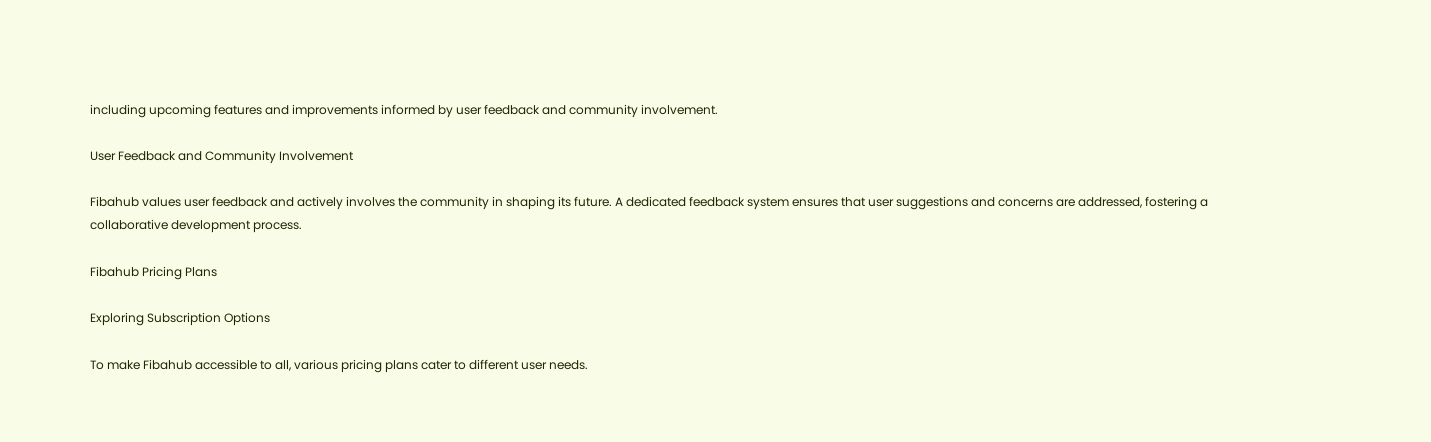including upcoming features and improvements informed by user feedback and community involvement.

User Feedback and Community Involvement

Fibahub values user feedback and actively involves the community in shaping its future. A dedicated feedback system ensures that user suggestions and concerns are addressed, fostering a collaborative development process.

Fibahub Pricing Plans

Exploring Subscription Options

To make Fibahub accessible to all, various pricing plans cater to different user needs.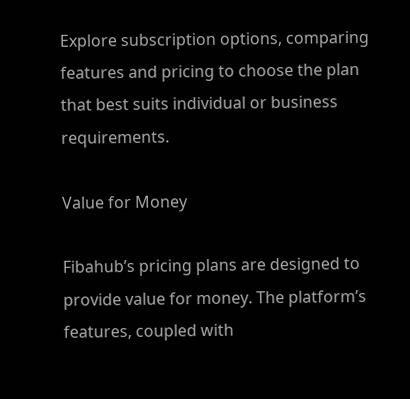Explore subscription options, comparing features and pricing to choose the plan that best suits individual or business requirements.

Value for Money

Fibahub’s pricing plans are designed to provide value for money. The platform’s features, coupled with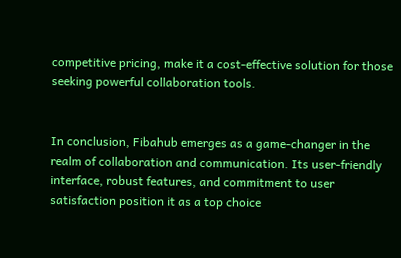competitive pricing, make it a cost-effective solution for those seeking powerful collaboration tools.


In conclusion, Fibahub emerges as a game-changer in the realm of collaboration and communication. Its user-friendly interface, robust features, and commitment to user satisfaction position it as a top choice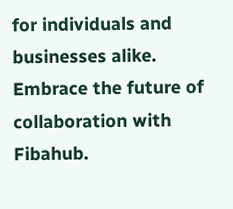for individuals and businesses alike. Embrace the future of collaboration with Fibahub.